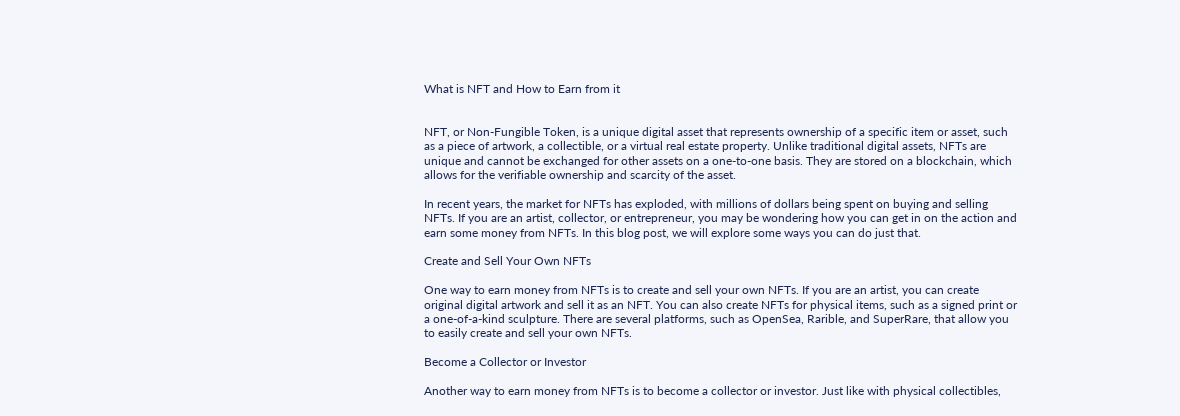What is NFT and How to Earn from it


NFT, or Non-Fungible Token, is a unique digital asset that represents ownership of a specific item or asset, such as a piece of artwork, a collectible, or a virtual real estate property. Unlike traditional digital assets, NFTs are unique and cannot be exchanged for other assets on a one-to-one basis. They are stored on a blockchain, which allows for the verifiable ownership and scarcity of the asset.

In recent years, the market for NFTs has exploded, with millions of dollars being spent on buying and selling NFTs. If you are an artist, collector, or entrepreneur, you may be wondering how you can get in on the action and earn some money from NFTs. In this blog post, we will explore some ways you can do just that.

Create and Sell Your Own NFTs

One way to earn money from NFTs is to create and sell your own NFTs. If you are an artist, you can create original digital artwork and sell it as an NFT. You can also create NFTs for physical items, such as a signed print or a one-of-a-kind sculpture. There are several platforms, such as OpenSea, Rarible, and SuperRare, that allow you to easily create and sell your own NFTs.

Become a Collector or Investor

Another way to earn money from NFTs is to become a collector or investor. Just like with physical collectibles,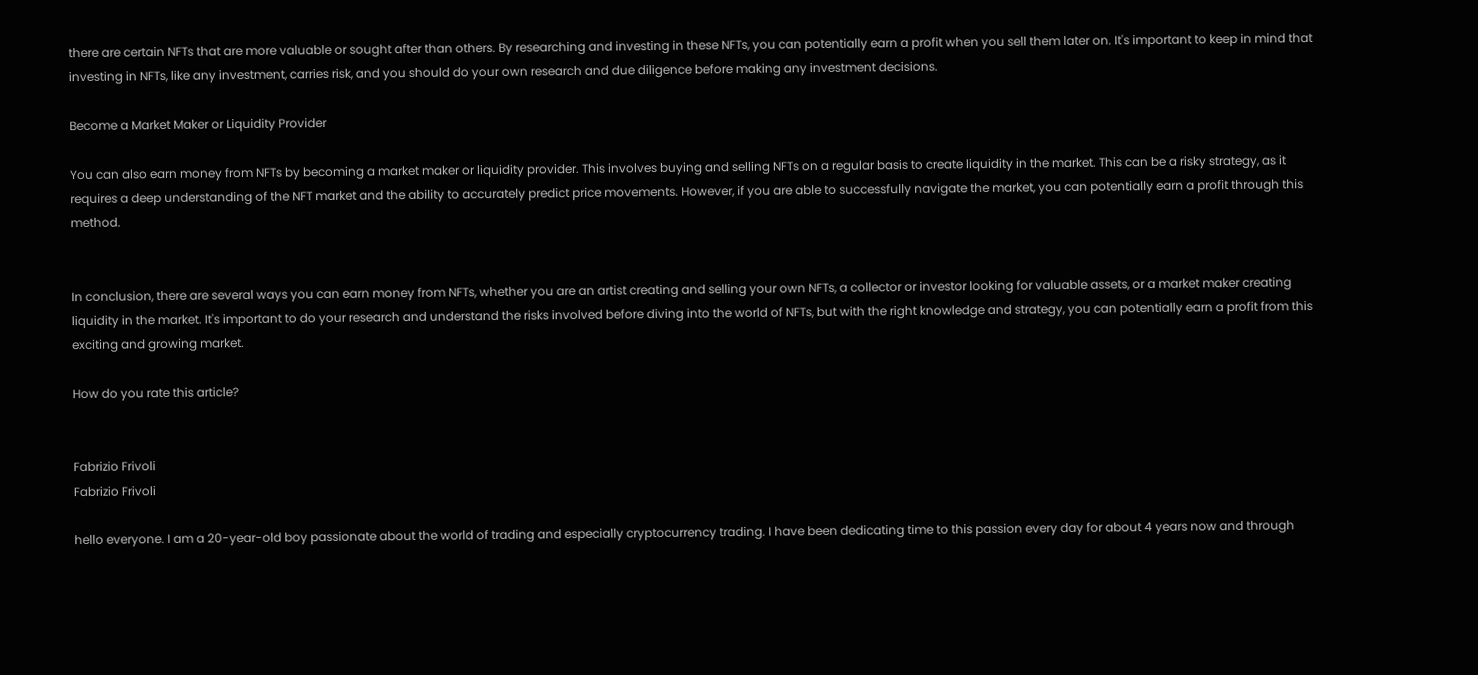there are certain NFTs that are more valuable or sought after than others. By researching and investing in these NFTs, you can potentially earn a profit when you sell them later on. It's important to keep in mind that investing in NFTs, like any investment, carries risk, and you should do your own research and due diligence before making any investment decisions.

Become a Market Maker or Liquidity Provider

You can also earn money from NFTs by becoming a market maker or liquidity provider. This involves buying and selling NFTs on a regular basis to create liquidity in the market. This can be a risky strategy, as it requires a deep understanding of the NFT market and the ability to accurately predict price movements. However, if you are able to successfully navigate the market, you can potentially earn a profit through this method.


In conclusion, there are several ways you can earn money from NFTs, whether you are an artist creating and selling your own NFTs, a collector or investor looking for valuable assets, or a market maker creating liquidity in the market. It's important to do your research and understand the risks involved before diving into the world of NFTs, but with the right knowledge and strategy, you can potentially earn a profit from this exciting and growing market.

How do you rate this article?


Fabrizio Frivoli
Fabrizio Frivoli

hello everyone. I am a 20-year-old boy passionate about the world of trading and especially cryptocurrency trading. I have been dedicating time to this passion every day for about 4 years now and through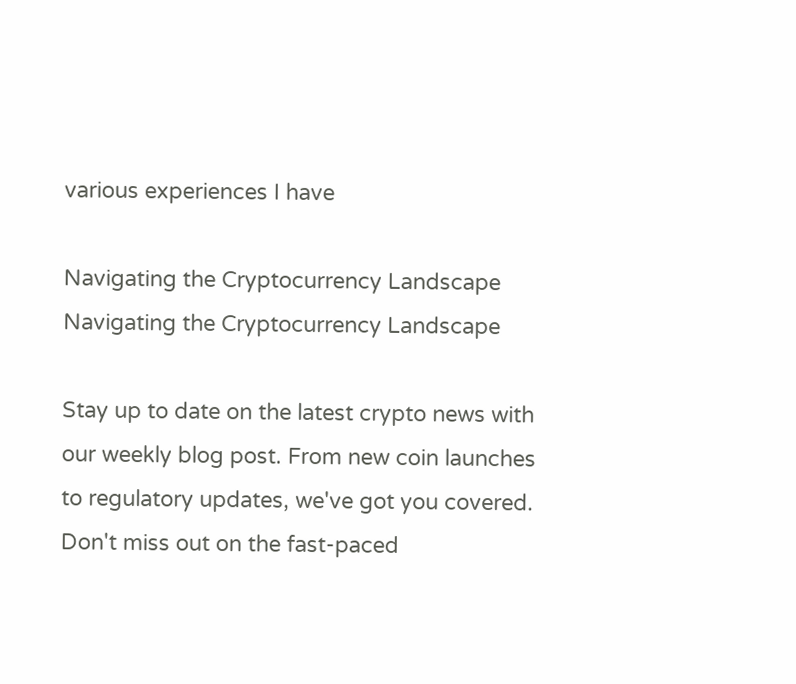various experiences I have

Navigating the Cryptocurrency Landscape
Navigating the Cryptocurrency Landscape

Stay up to date on the latest crypto news with our weekly blog post. From new coin launches to regulatory updates, we've got you covered. Don't miss out on the fast-paced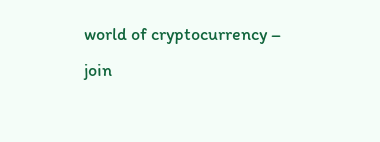world of cryptocurrency – join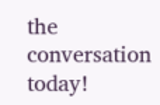the conversation today!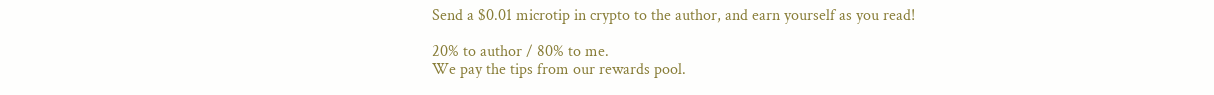Send a $0.01 microtip in crypto to the author, and earn yourself as you read!

20% to author / 80% to me.
We pay the tips from our rewards pool.